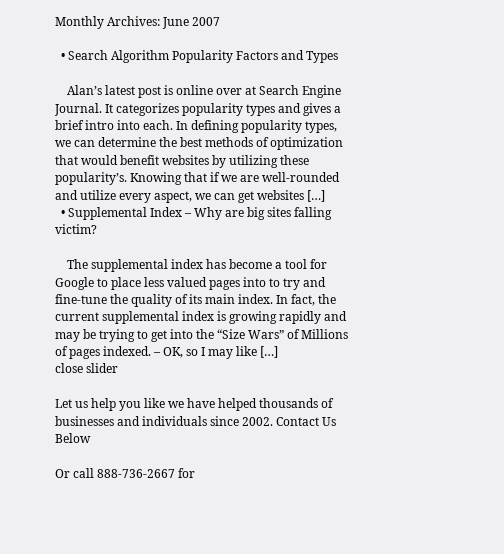Monthly Archives: June 2007

  • Search Algorithm Popularity Factors and Types

    Alan’s latest post is online over at Search Engine Journal. It categorizes popularity types and gives a brief intro into each. In defining popularity types, we can determine the best methods of optimization that would benefit websites by utilizing these popularity’s. Knowing that if we are well-rounded and utilize every aspect, we can get websites […]
  • Supplemental Index – Why are big sites falling victim?

    The supplemental index has become a tool for Google to place less valued pages into to try and fine-tune the quality of its main index. In fact, the current supplemental index is growing rapidly and may be trying to get into the “Size Wars” of Millions of pages indexed. – OK, so I may like […]
close slider

Let us help you like we have helped thousands of businesses and individuals since 2002. Contact Us Below

Or call 888-736-2667 for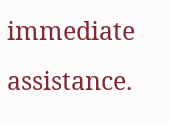immediate assistance.